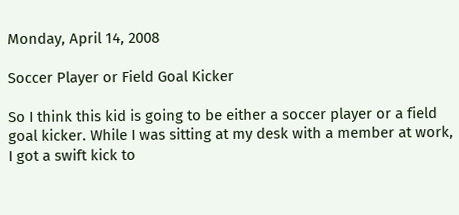Monday, April 14, 2008

Soccer Player or Field Goal Kicker

So I think this kid is going to be either a soccer player or a field goal kicker. While I was sitting at my desk with a member at work, I got a swift kick to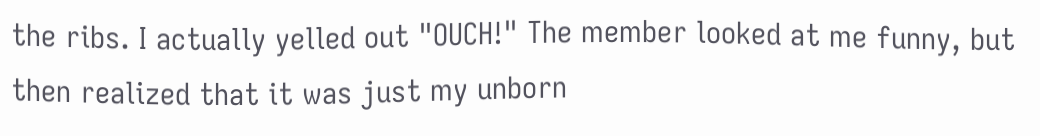the ribs. I actually yelled out "OUCH!" The member looked at me funny, but then realized that it was just my unborn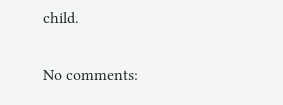child.

No comments: